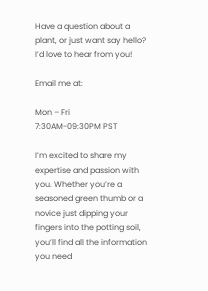Have a question about a plant, or just want say hello?
I’d love to hear from you!

Email me at:

Mon – Fri
7:30AM-09:30PM PST

I’m excited to share my expertise and passion with you. Whether you’re a seasoned green thumb or a novice just dipping your fingers into the potting soil, you’ll find all the information you need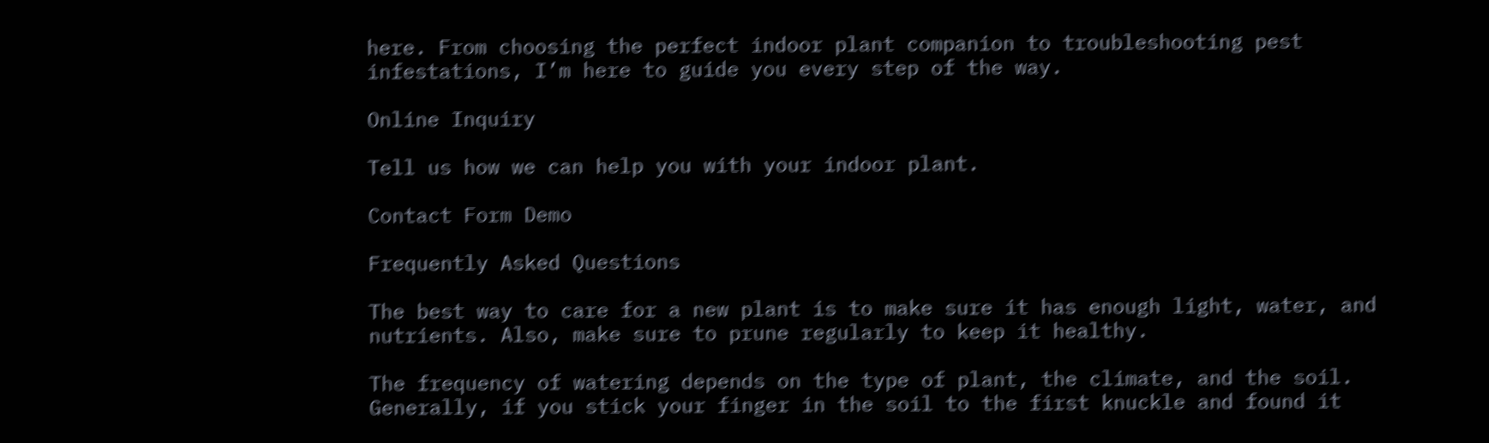here. From choosing the perfect indoor plant companion to troubleshooting pest infestations, I’m here to guide you every step of the way.

Online Inquiry

Tell us how we can help you with your indoor plant.

Contact Form Demo

Frequently Asked Questions

The best way to care for a new plant is to make sure it has enough light, water, and nutrients. Also, make sure to prune regularly to keep it healthy.

The frequency of watering depends on the type of plant, the climate, and the soil. Generally, if you stick your finger in the soil to the first knuckle and found it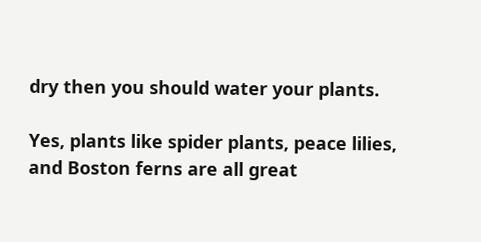dry then you should water your plants.

Yes, plants like spider plants, peace lilies, and Boston ferns are all great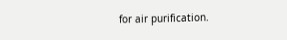for air purification.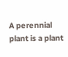A perennial plant is a plant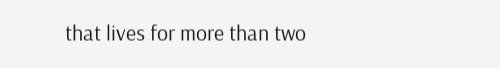that lives for more than two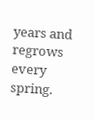years and regrows every spring.